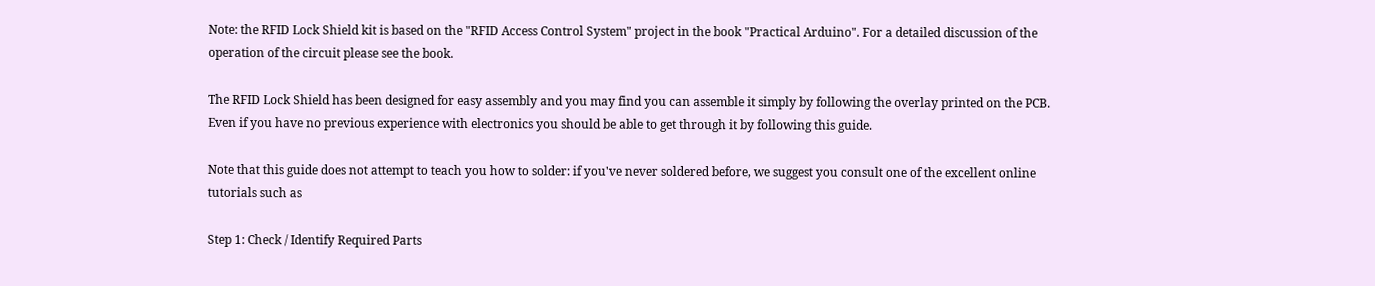Note: the RFID Lock Shield kit is based on the "RFID Access Control System" project in the book "Practical Arduino". For a detailed discussion of the operation of the circuit please see the book.

The RFID Lock Shield has been designed for easy assembly and you may find you can assemble it simply by following the overlay printed on the PCB. Even if you have no previous experience with electronics you should be able to get through it by following this guide.

Note that this guide does not attempt to teach you how to solder: if you've never soldered before, we suggest you consult one of the excellent online tutorials such as

Step 1: Check / Identify Required Parts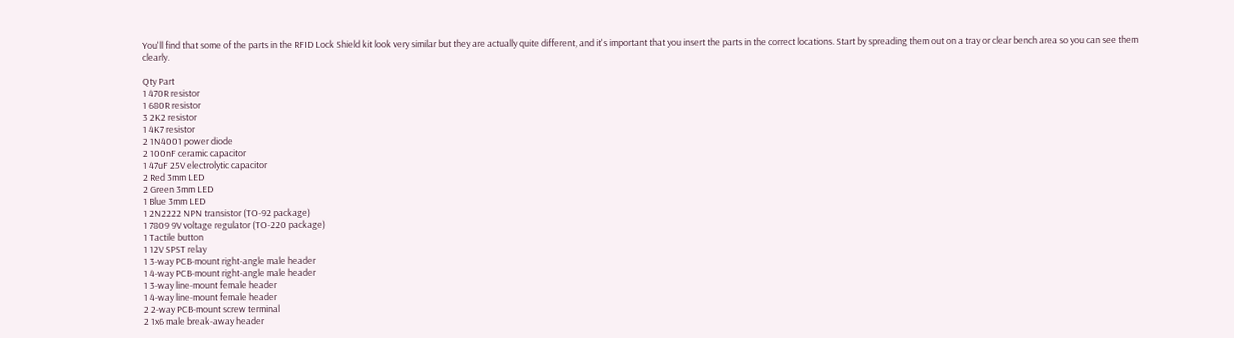You'll find that some of the parts in the RFID Lock Shield kit look very similar but they are actually quite different, and it's important that you insert the parts in the correct locations. Start by spreading them out on a tray or clear bench area so you can see them clearly.

Qty Part
1 470R resistor
1 680R resistor
3 2K2 resistor
1 4K7 resistor
2 1N4001 power diode
2 100nF ceramic capacitor
1 47uF 25V electrolytic capacitor
2 Red 3mm LED
2 Green 3mm LED
1 Blue 3mm LED
1 2N2222 NPN transistor (TO-92 package)
1 7809 9V voltage regulator (TO-220 package)
1 Tactile button
1 12V SPST relay
1 3-way PCB-mount right-angle male header
1 4-way PCB-mount right-angle male header
1 3-way line-mount female header
1 4-way line-mount female header
2 2-way PCB-mount screw terminal
2 1x6 male break-away header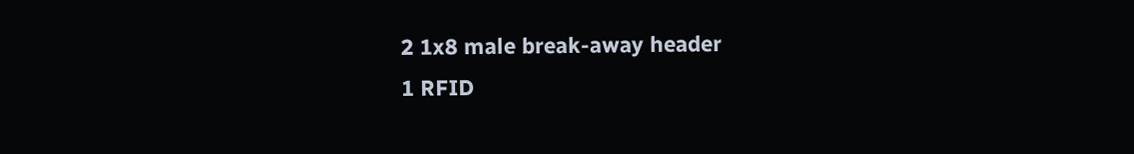2 1x8 male break-away header
1 RFID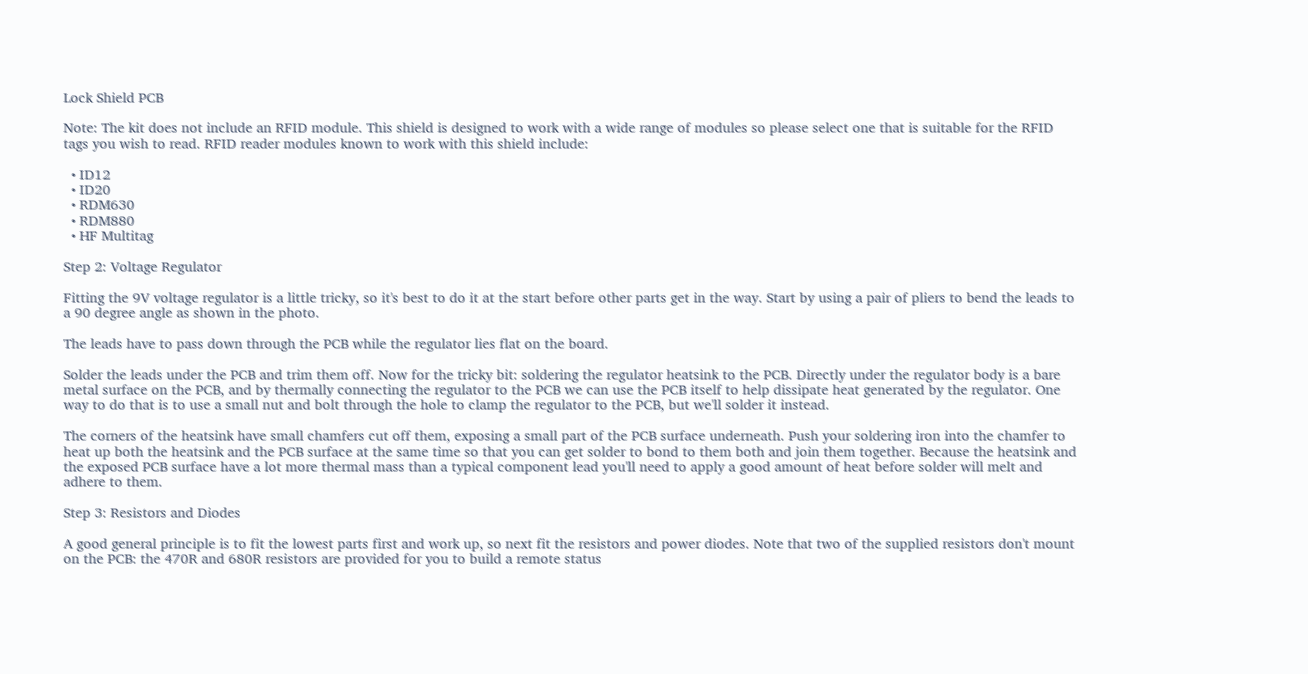Lock Shield PCB

Note: The kit does not include an RFID module. This shield is designed to work with a wide range of modules so please select one that is suitable for the RFID tags you wish to read. RFID reader modules known to work with this shield include:

  • ID12
  • ID20
  • RDM630
  • RDM880
  • HF Multitag

Step 2: Voltage Regulator

Fitting the 9V voltage regulator is a little tricky, so it's best to do it at the start before other parts get in the way. Start by using a pair of pliers to bend the leads to a 90 degree angle as shown in the photo.

The leads have to pass down through the PCB while the regulator lies flat on the board.

Solder the leads under the PCB and trim them off. Now for the tricky bit: soldering the regulator heatsink to the PCB. Directly under the regulator body is a bare metal surface on the PCB, and by thermally connecting the regulator to the PCB we can use the PCB itself to help dissipate heat generated by the regulator. One way to do that is to use a small nut and bolt through the hole to clamp the regulator to the PCB, but we'll solder it instead.

The corners of the heatsink have small chamfers cut off them, exposing a small part of the PCB surface underneath. Push your soldering iron into the chamfer to heat up both the heatsink and the PCB surface at the same time so that you can get solder to bond to them both and join them together. Because the heatsink and the exposed PCB surface have a lot more thermal mass than a typical component lead you'll need to apply a good amount of heat before solder will melt and adhere to them.

Step 3: Resistors and Diodes

A good general principle is to fit the lowest parts first and work up, so next fit the resistors and power diodes. Note that two of the supplied resistors don't mount on the PCB: the 470R and 680R resistors are provided for you to build a remote status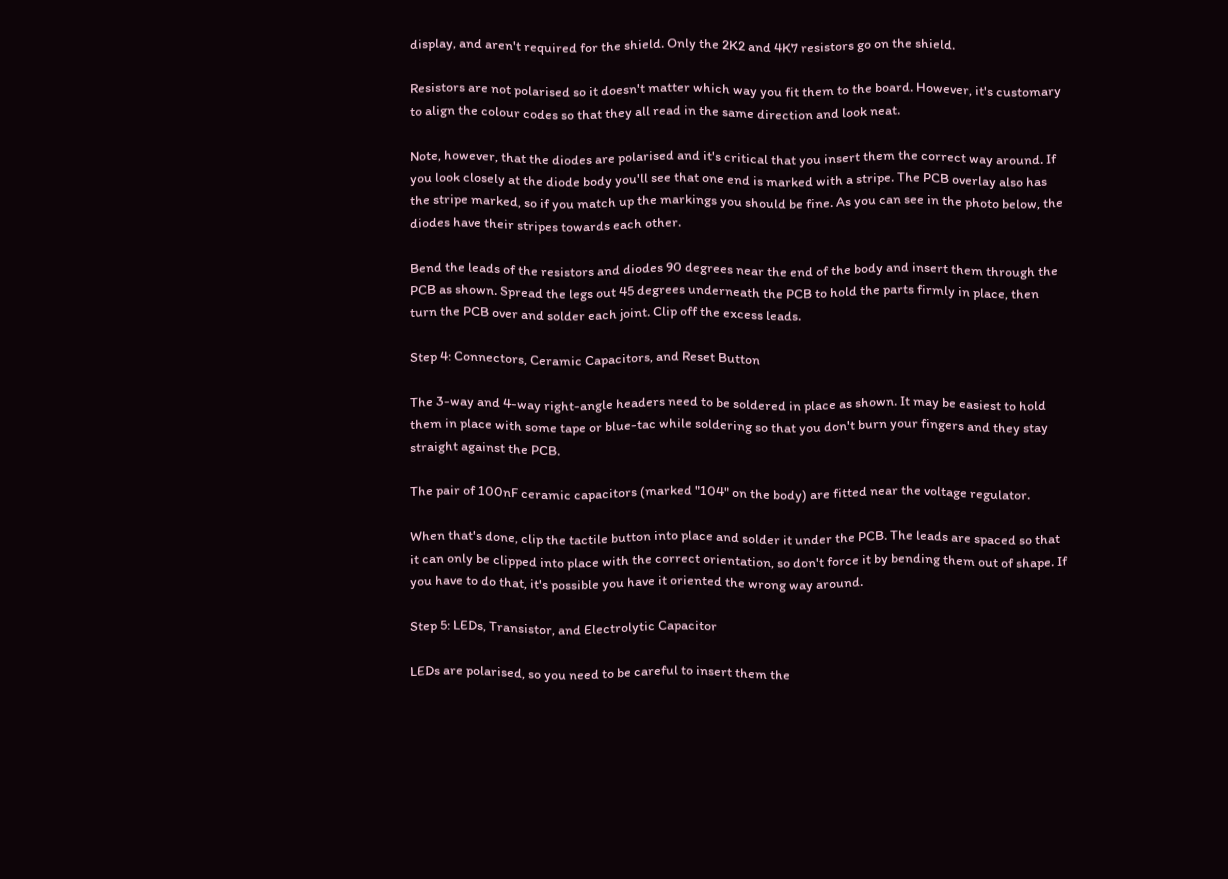display, and aren't required for the shield. Only the 2K2 and 4K7 resistors go on the shield.

Resistors are not polarised so it doesn't matter which way you fit them to the board. However, it's customary to align the colour codes so that they all read in the same direction and look neat.

Note, however, that the diodes are polarised and it's critical that you insert them the correct way around. If you look closely at the diode body you'll see that one end is marked with a stripe. The PCB overlay also has the stripe marked, so if you match up the markings you should be fine. As you can see in the photo below, the diodes have their stripes towards each other.

Bend the leads of the resistors and diodes 90 degrees near the end of the body and insert them through the PCB as shown. Spread the legs out 45 degrees underneath the PCB to hold the parts firmly in place, then turn the PCB over and solder each joint. Clip off the excess leads.

Step 4: Connectors, Ceramic Capacitors, and Reset Button

The 3-way and 4-way right-angle headers need to be soldered in place as shown. It may be easiest to hold them in place with some tape or blue-tac while soldering so that you don't burn your fingers and they stay straight against the PCB.

The pair of 100nF ceramic capacitors (marked "104" on the body) are fitted near the voltage regulator.

When that's done, clip the tactile button into place and solder it under the PCB. The leads are spaced so that it can only be clipped into place with the correct orientation, so don't force it by bending them out of shape. If you have to do that, it's possible you have it oriented the wrong way around.

Step 5: LEDs, Transistor, and Electrolytic Capacitor

LEDs are polarised, so you need to be careful to insert them the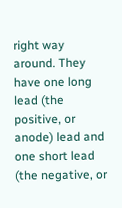right way around. They have one long lead (the positive, or anode) lead and one short lead (the negative, or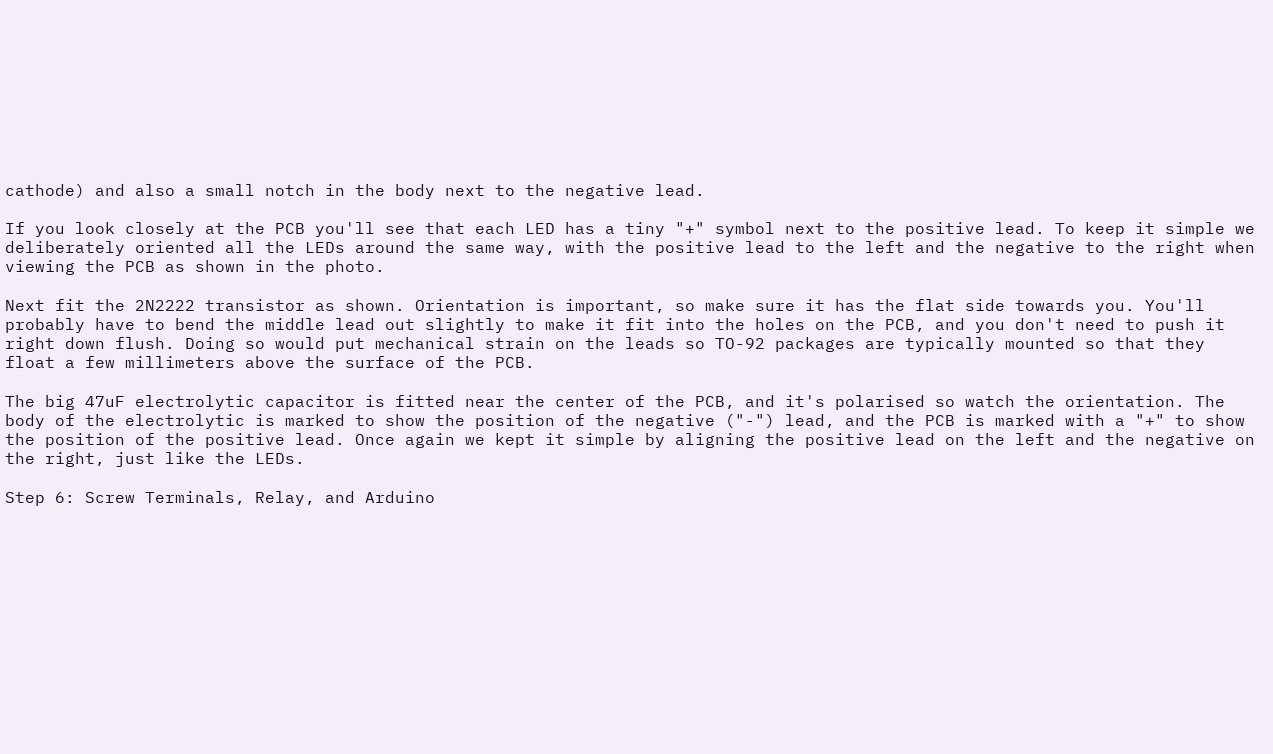cathode) and also a small notch in the body next to the negative lead.

If you look closely at the PCB you'll see that each LED has a tiny "+" symbol next to the positive lead. To keep it simple we deliberately oriented all the LEDs around the same way, with the positive lead to the left and the negative to the right when viewing the PCB as shown in the photo.

Next fit the 2N2222 transistor as shown. Orientation is important, so make sure it has the flat side towards you. You'll probably have to bend the middle lead out slightly to make it fit into the holes on the PCB, and you don't need to push it right down flush. Doing so would put mechanical strain on the leads so TO-92 packages are typically mounted so that they float a few millimeters above the surface of the PCB.

The big 47uF electrolytic capacitor is fitted near the center of the PCB, and it's polarised so watch the orientation. The body of the electrolytic is marked to show the position of the negative ("-") lead, and the PCB is marked with a "+" to show the position of the positive lead. Once again we kept it simple by aligning the positive lead on the left and the negative on the right, just like the LEDs.

Step 6: Screw Terminals, Relay, and Arduino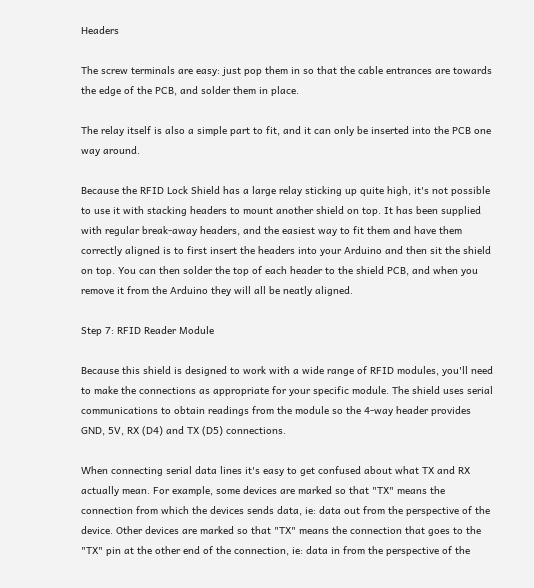Headers

The screw terminals are easy: just pop them in so that the cable entrances are towards the edge of the PCB, and solder them in place.

The relay itself is also a simple part to fit, and it can only be inserted into the PCB one way around.

Because the RFID Lock Shield has a large relay sticking up quite high, it's not possible to use it with stacking headers to mount another shield on top. It has been supplied with regular break-away headers, and the easiest way to fit them and have them correctly aligned is to first insert the headers into your Arduino and then sit the shield on top. You can then solder the top of each header to the shield PCB, and when you remove it from the Arduino they will all be neatly aligned.

Step 7: RFID Reader Module

Because this shield is designed to work with a wide range of RFID modules, you'll need to make the connections as appropriate for your specific module. The shield uses serial communications to obtain readings from the module so the 4-way header provides GND, 5V, RX (D4) and TX (D5) connections.

When connecting serial data lines it's easy to get confused about what TX and RX actually mean. For example, some devices are marked so that "TX" means the connection from which the devices sends data, ie: data out from the perspective of the device. Other devices are marked so that "TX" means the connection that goes to the "TX" pin at the other end of the connection, ie: data in from the perspective of the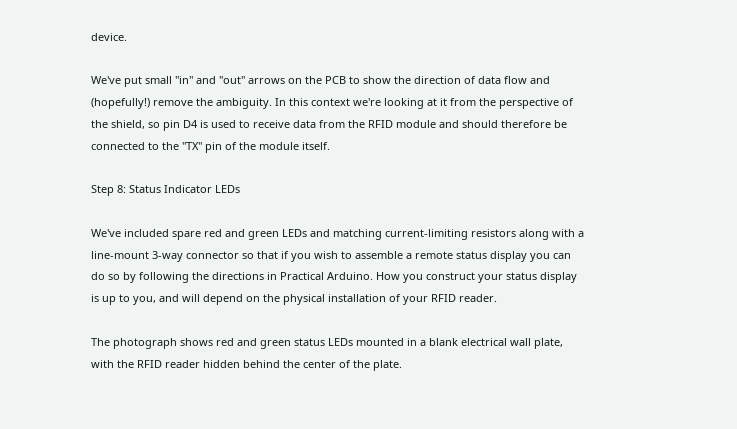device.

We've put small "in" and "out" arrows on the PCB to show the direction of data flow and (hopefully!) remove the ambiguity. In this context we're looking at it from the perspective of the shield, so pin D4 is used to receive data from the RFID module and should therefore be connected to the "TX" pin of the module itself.

Step 8: Status Indicator LEDs

We've included spare red and green LEDs and matching current-limiting resistors along with a line-mount 3-way connector so that if you wish to assemble a remote status display you can do so by following the directions in Practical Arduino. How you construct your status display is up to you, and will depend on the physical installation of your RFID reader.

The photograph shows red and green status LEDs mounted in a blank electrical wall plate, with the RFID reader hidden behind the center of the plate.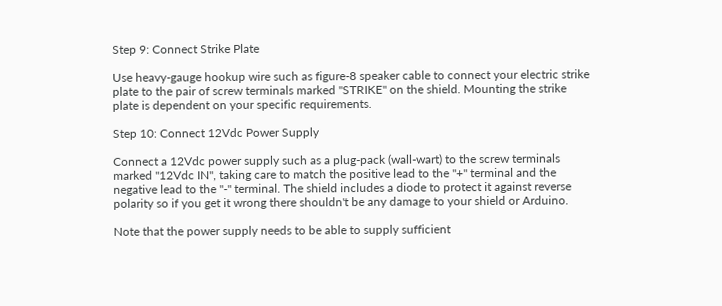Step 9: Connect Strike Plate

Use heavy-gauge hookup wire such as figure-8 speaker cable to connect your electric strike plate to the pair of screw terminals marked "STRIKE" on the shield. Mounting the strike plate is dependent on your specific requirements.

Step 10: Connect 12Vdc Power Supply

Connect a 12Vdc power supply such as a plug-pack (wall-wart) to the screw terminals marked "12Vdc IN", taking care to match the positive lead to the "+" terminal and the negative lead to the "-" terminal. The shield includes a diode to protect it against reverse polarity so if you get it wrong there shouldn't be any damage to your shield or Arduino.

Note that the power supply needs to be able to supply sufficient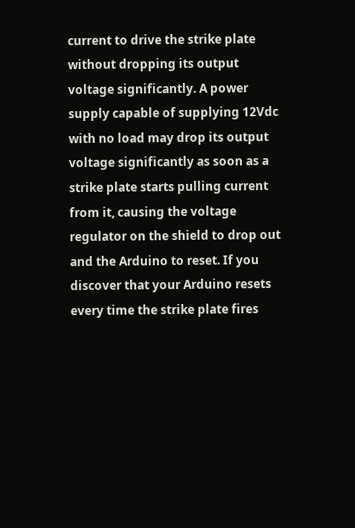current to drive the strike plate without dropping its output voltage significantly. A power supply capable of supplying 12Vdc with no load may drop its output voltage significantly as soon as a strike plate starts pulling current from it, causing the voltage regulator on the shield to drop out and the Arduino to reset. If you discover that your Arduino resets every time the strike plate fires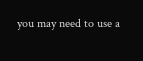you may need to use a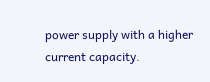power supply with a higher current capacity.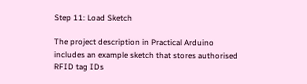Step 11: Load Sketch

The project description in Practical Arduino includes an example sketch that stores authorised RFID tag IDs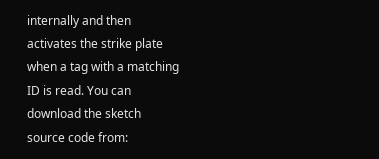internally and then activates the strike plate when a tag with a matching ID is read. You can download the sketch source code from: